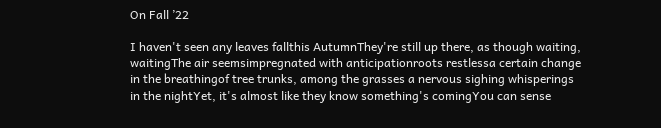On Fall ’22

I haven't seen any leaves fallthis AutumnThey're still up there, as though waiting, waitingThe air seemsimpregnated with anticipationroots restlessa certain change in the breathingof tree trunks, among the grasses a nervous sighing whisperings in the nightYet, it's almost like they know something's comingYou can sense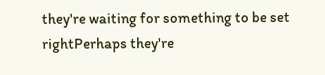they're waiting for something to be set rightPerhaps they're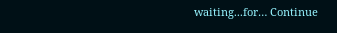waiting...for… Continue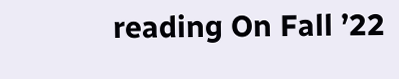reading On Fall ’22